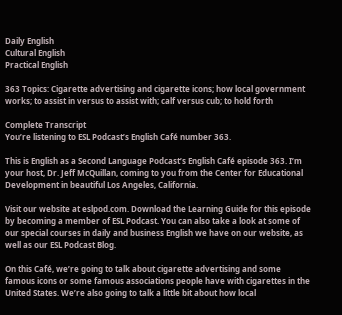Daily English
Cultural English
Practical English

363 Topics: Cigarette advertising and cigarette icons; how local government works; to assist in versus to assist with; calf versus cub; to hold forth

Complete Transcript
You’re listening to ESL Podcast’s English Café number 363.

This is English as a Second Language Podcast’s English Café episode 363. I’m your host, Dr. Jeff McQuillan, coming to you from the Center for Educational Development in beautiful Los Angeles, California.

Visit our website at eslpod.com. Download the Learning Guide for this episode by becoming a member of ESL Podcast. You can also take a look at some of our special courses in daily and business English we have on our website, as well as our ESL Podcast Blog.

On this Café, we’re going to talk about cigarette advertising and some famous icons or some famous associations people have with cigarettes in the United States. We’re also going to talk a little bit about how local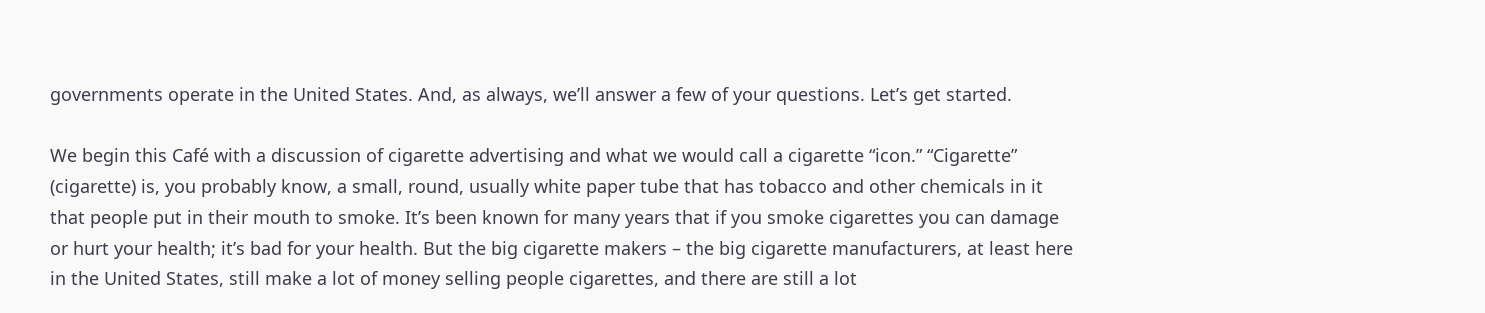governments operate in the United States. And, as always, we’ll answer a few of your questions. Let’s get started.

We begin this Café with a discussion of cigarette advertising and what we would call a cigarette “icon.” “Cigarette” (cigarette) is, you probably know, a small, round, usually white paper tube that has tobacco and other chemicals in it that people put in their mouth to smoke. It’s been known for many years that if you smoke cigarettes you can damage or hurt your health; it’s bad for your health. But the big cigarette makers – the big cigarette manufacturers, at least here in the United States, still make a lot of money selling people cigarettes, and there are still a lot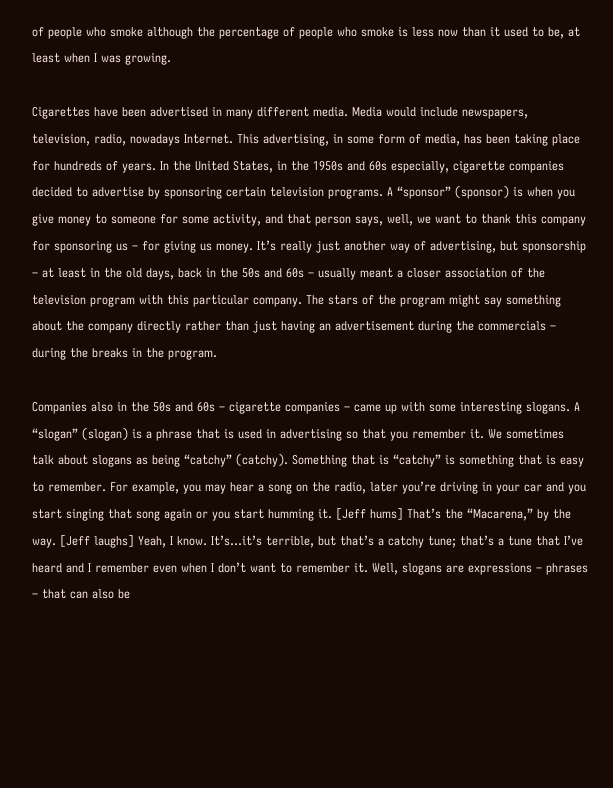of people who smoke although the percentage of people who smoke is less now than it used to be, at least when I was growing.

Cigarettes have been advertised in many different media. Media would include newspapers, television, radio, nowadays Internet. This advertising, in some form of media, has been taking place for hundreds of years. In the United States, in the 1950s and 60s especially, cigarette companies decided to advertise by sponsoring certain television programs. A “sponsor” (sponsor) is when you give money to someone for some activity, and that person says, well, we want to thank this company for sponsoring us – for giving us money. It’s really just another way of advertising, but sponsorship – at least in the old days, back in the 50s and 60s – usually meant a closer association of the television program with this particular company. The stars of the program might say something about the company directly rather than just having an advertisement during the commercials – during the breaks in the program.

Companies also in the 50s and 60s – cigarette companies – came up with some interesting slogans. A “slogan” (slogan) is a phrase that is used in advertising so that you remember it. We sometimes talk about slogans as being “catchy” (catchy). Something that is “catchy” is something that is easy to remember. For example, you may hear a song on the radio, later you’re driving in your car and you start singing that song again or you start humming it. [Jeff hums] That’s the “Macarena,” by the way. [Jeff laughs] Yeah, I know. It’s…it’s terrible, but that’s a catchy tune; that’s a tune that I’ve heard and I remember even when I don’t want to remember it. Well, slogans are expressions – phrases – that can also be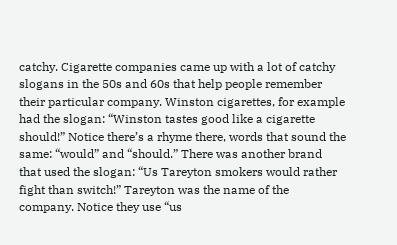catchy. Cigarette companies came up with a lot of catchy slogans in the 50s and 60s that help people remember their particular company. Winston cigarettes, for example had the slogan: “Winston tastes good like a cigarette should!” Notice there’s a rhyme there, words that sound the same: “would” and “should.” There was another brand that used the slogan: “Us Tareyton smokers would rather fight than switch!” Tareyton was the name of the company. Notice they use “us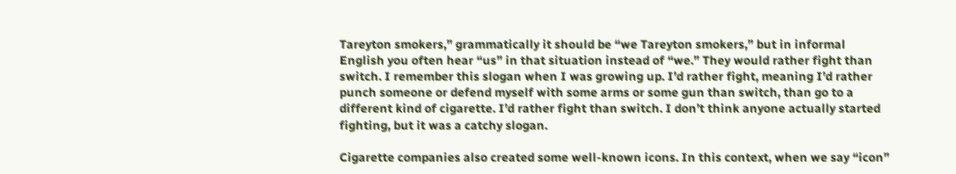Tareyton smokers,” grammatically it should be “we Tareyton smokers,” but in informal English you often hear “us” in that situation instead of “we.” They would rather fight than switch. I remember this slogan when I was growing up. I’d rather fight, meaning I’d rather punch someone or defend myself with some arms or some gun than switch, than go to a different kind of cigarette. I’d rather fight than switch. I don’t think anyone actually started fighting, but it was a catchy slogan.

Cigarette companies also created some well-known icons. In this context, when we say “icon”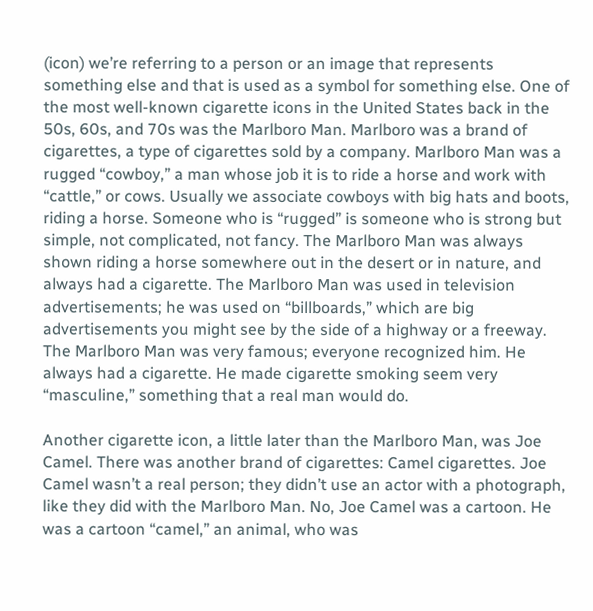(icon) we’re referring to a person or an image that represents something else and that is used as a symbol for something else. One of the most well-known cigarette icons in the United States back in the 50s, 60s, and 70s was the Marlboro Man. Marlboro was a brand of cigarettes, a type of cigarettes sold by a company. Marlboro Man was a rugged “cowboy,” a man whose job it is to ride a horse and work with “cattle,” or cows. Usually we associate cowboys with big hats and boots, riding a horse. Someone who is “rugged” is someone who is strong but simple, not complicated, not fancy. The Marlboro Man was always shown riding a horse somewhere out in the desert or in nature, and always had a cigarette. The Marlboro Man was used in television advertisements; he was used on “billboards,” which are big advertisements you might see by the side of a highway or a freeway. The Marlboro Man was very famous; everyone recognized him. He always had a cigarette. He made cigarette smoking seem very “masculine,” something that a real man would do.

Another cigarette icon, a little later than the Marlboro Man, was Joe Camel. There was another brand of cigarettes: Camel cigarettes. Joe Camel wasn’t a real person; they didn’t use an actor with a photograph, like they did with the Marlboro Man. No, Joe Camel was a cartoon. He was a cartoon “camel,” an animal, who was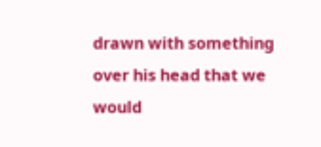drawn with something over his head that we would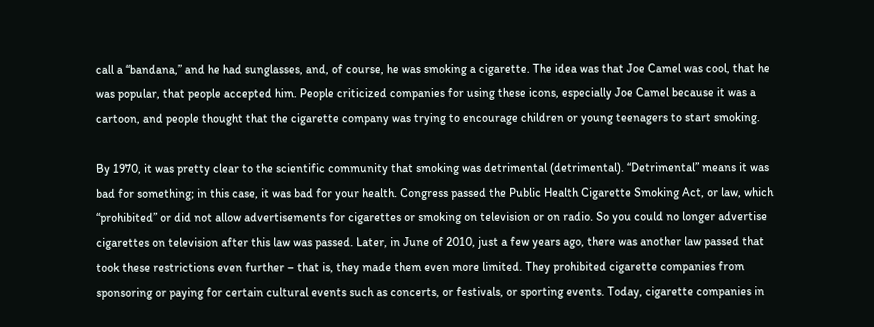call a “bandana,” and he had sunglasses, and, of course, he was smoking a cigarette. The idea was that Joe Camel was cool, that he was popular, that people accepted him. People criticized companies for using these icons, especially Joe Camel because it was a cartoon, and people thought that the cigarette company was trying to encourage children or young teenagers to start smoking.

By 1970, it was pretty clear to the scientific community that smoking was detrimental (detrimental). “Detrimental” means it was bad for something; in this case, it was bad for your health. Congress passed the Public Health Cigarette Smoking Act, or law, which “prohibited” or did not allow advertisements for cigarettes or smoking on television or on radio. So you could no longer advertise cigarettes on television after this law was passed. Later, in June of 2010, just a few years ago, there was another law passed that took these restrictions even further – that is, they made them even more limited. They prohibited cigarette companies from sponsoring or paying for certain cultural events such as concerts, or festivals, or sporting events. Today, cigarette companies in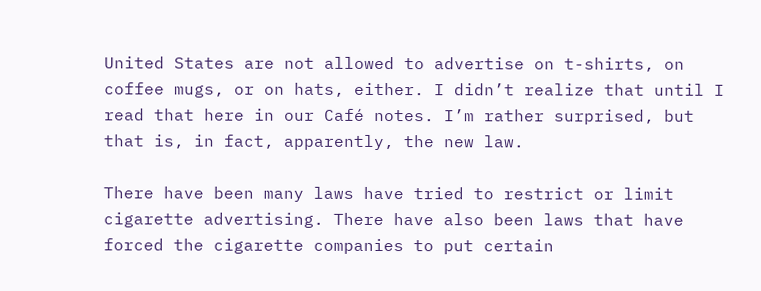United States are not allowed to advertise on t-shirts, on coffee mugs, or on hats, either. I didn’t realize that until I read that here in our Café notes. I’m rather surprised, but that is, in fact, apparently, the new law.

There have been many laws have tried to restrict or limit cigarette advertising. There have also been laws that have forced the cigarette companies to put certain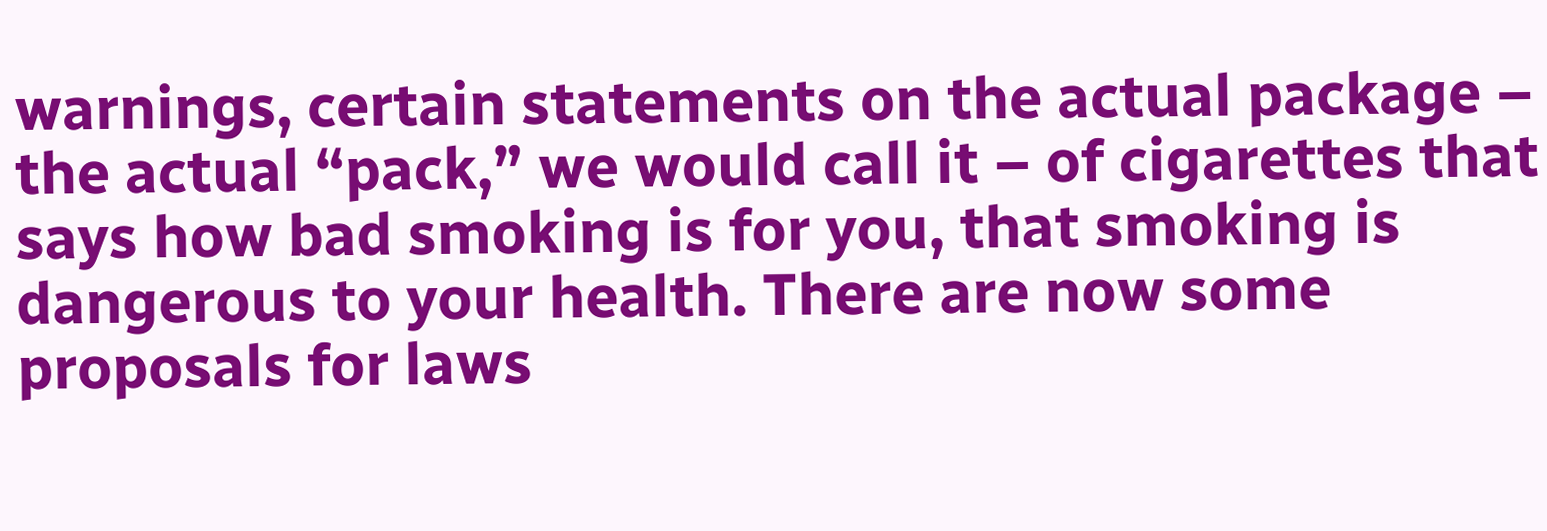warnings, certain statements on the actual package – the actual “pack,” we would call it – of cigarettes that says how bad smoking is for you, that smoking is dangerous to your health. There are now some proposals for laws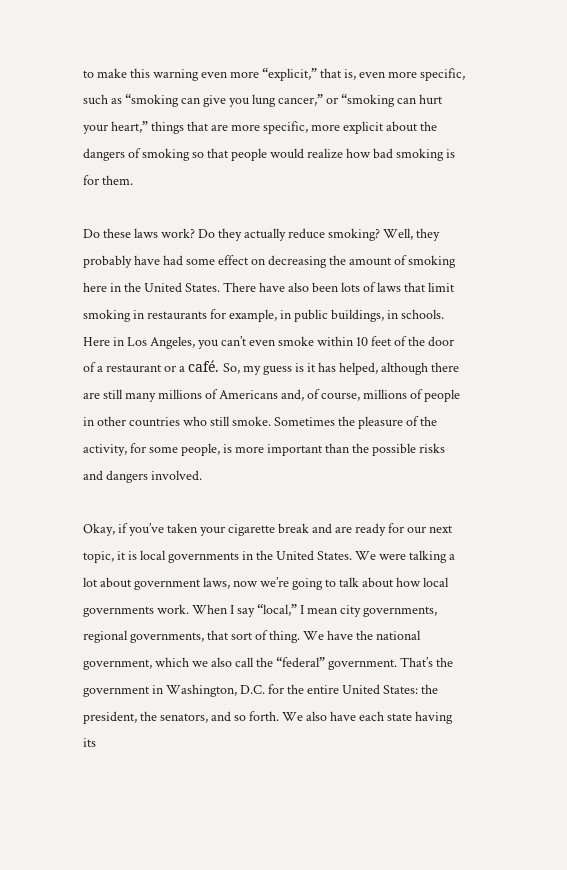to make this warning even more “explicit,” that is, even more specific, such as “smoking can give you lung cancer,” or “smoking can hurt your heart,” things that are more specific, more explicit about the dangers of smoking so that people would realize how bad smoking is for them.

Do these laws work? Do they actually reduce smoking? Well, they probably have had some effect on decreasing the amount of smoking here in the United States. There have also been lots of laws that limit smoking in restaurants for example, in public buildings, in schools. Here in Los Angeles, you can’t even smoke within 10 feet of the door of a restaurant or a café. So, my guess is it has helped, although there are still many millions of Americans and, of course, millions of people in other countries who still smoke. Sometimes the pleasure of the activity, for some people, is more important than the possible risks and dangers involved.

Okay, if you’ve taken your cigarette break and are ready for our next topic, it is local governments in the United States. We were talking a lot about government laws, now we’re going to talk about how local governments work. When I say “local,” I mean city governments, regional governments, that sort of thing. We have the national government, which we also call the “federal” government. That’s the government in Washington, D.C. for the entire United States: the president, the senators, and so forth. We also have each state having its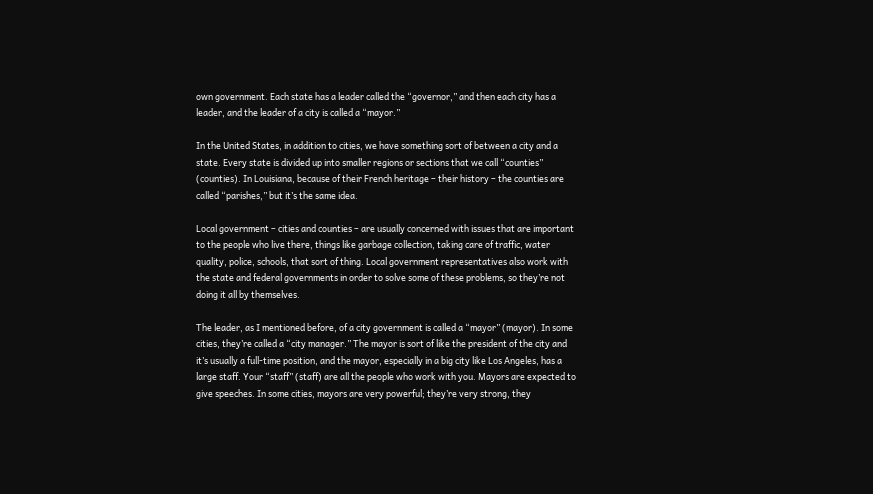own government. Each state has a leader called the “governor,” and then each city has a leader, and the leader of a city is called a “mayor.”

In the United States, in addition to cities, we have something sort of between a city and a state. Every state is divided up into smaller regions or sections that we call “counties” (counties). In Louisiana, because of their French heritage – their history – the counties are called “parishes,” but it’s the same idea.

Local government – cities and counties – are usually concerned with issues that are important to the people who live there, things like garbage collection, taking care of traffic, water quality, police, schools, that sort of thing. Local government representatives also work with the state and federal governments in order to solve some of these problems, so they’re not doing it all by themselves.

The leader, as I mentioned before, of a city government is called a “mayor” (mayor). In some cities, they’re called a “city manager.” The mayor is sort of like the president of the city and it’s usually a full-time position, and the mayor, especially in a big city like Los Angeles, has a large staff. Your “staff” (staff) are all the people who work with you. Mayors are expected to give speeches. In some cities, mayors are very powerful; they’re very strong, they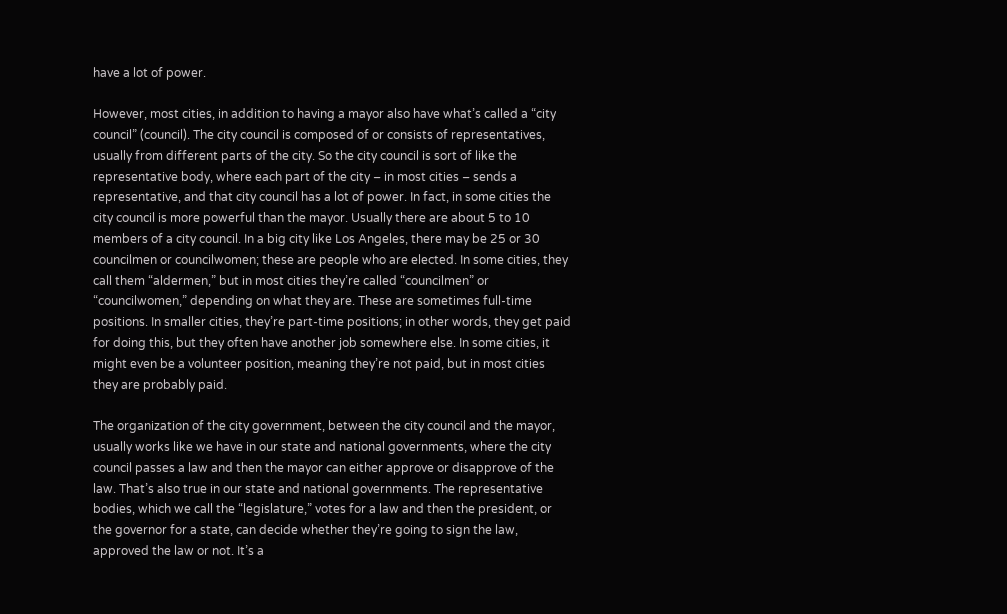have a lot of power.

However, most cities, in addition to having a mayor also have what’s called a “city council” (council). The city council is composed of or consists of representatives, usually from different parts of the city. So the city council is sort of like the representative body, where each part of the city – in most cities – sends a representative, and that city council has a lot of power. In fact, in some cities the city council is more powerful than the mayor. Usually there are about 5 to 10 members of a city council. In a big city like Los Angeles, there may be 25 or 30 councilmen or councilwomen; these are people who are elected. In some cities, they call them “aldermen,” but in most cities they’re called “councilmen” or “councilwomen,” depending on what they are. These are sometimes full-time positions. In smaller cities, they’re part-time positions; in other words, they get paid for doing this, but they often have another job somewhere else. In some cities, it might even be a volunteer position, meaning they’re not paid, but in most cities they are probably paid.

The organization of the city government, between the city council and the mayor, usually works like we have in our state and national governments, where the city council passes a law and then the mayor can either approve or disapprove of the law. That’s also true in our state and national governments. The representative bodies, which we call the “legislature,” votes for a law and then the president, or the governor for a state, can decide whether they’re going to sign the law, approved the law or not. It’s a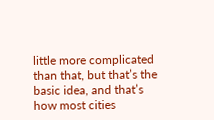little more complicated than that, but that’s the basic idea, and that’s how most cities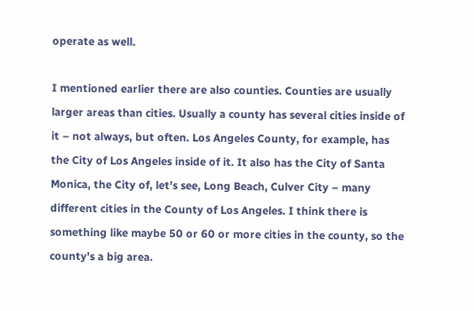operate as well.

I mentioned earlier there are also counties. Counties are usually larger areas than cities. Usually a county has several cities inside of it – not always, but often. Los Angeles County, for example, has the City of Los Angeles inside of it. It also has the City of Santa Monica, the City of, let’s see, Long Beach, Culver City – many different cities in the County of Los Angeles. I think there is something like maybe 50 or 60 or more cities in the county, so the county’s a big area.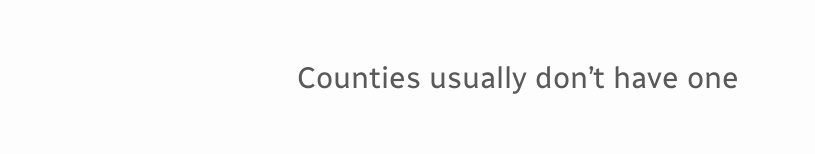Counties usually don’t have one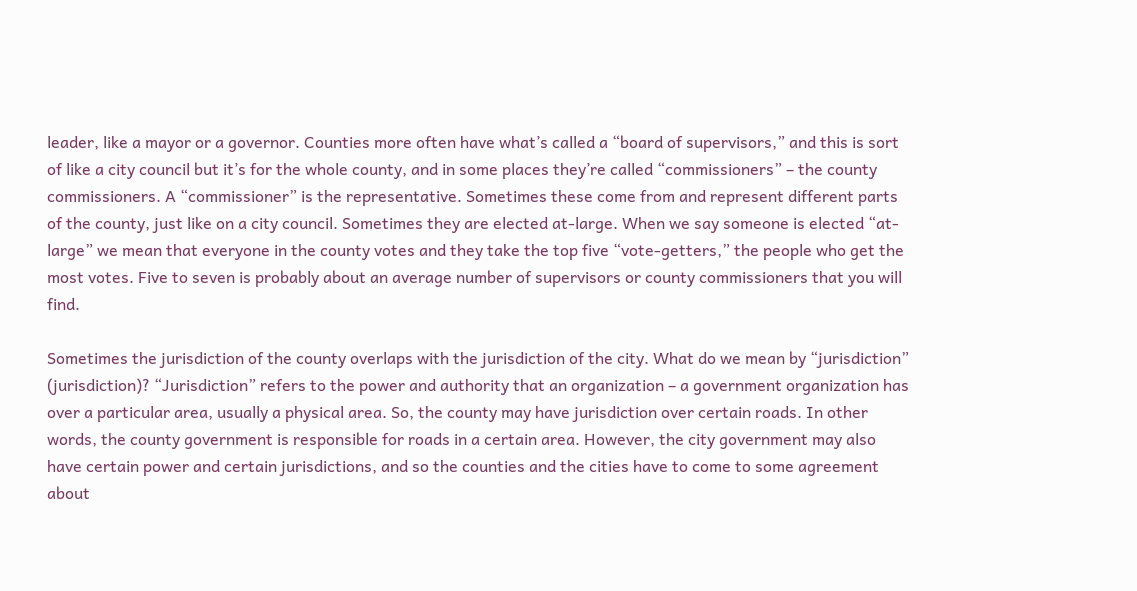leader, like a mayor or a governor. Counties more often have what’s called a “board of supervisors,” and this is sort of like a city council but it’s for the whole county, and in some places they’re called “commissioners” – the county commissioners. A “commissioner” is the representative. Sometimes these come from and represent different parts of the county, just like on a city council. Sometimes they are elected at-large. When we say someone is elected “at-large” we mean that everyone in the county votes and they take the top five “vote-getters,” the people who get the most votes. Five to seven is probably about an average number of supervisors or county commissioners that you will find.

Sometimes the jurisdiction of the county overlaps with the jurisdiction of the city. What do we mean by “jurisdiction” (jurisdiction)? “Jurisdiction” refers to the power and authority that an organization – a government organization has over a particular area, usually a physical area. So, the county may have jurisdiction over certain roads. In other words, the county government is responsible for roads in a certain area. However, the city government may also have certain power and certain jurisdictions, and so the counties and the cities have to come to some agreement about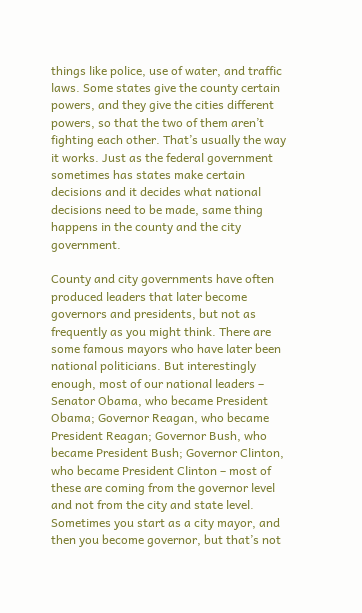things like police, use of water, and traffic laws. Some states give the county certain powers, and they give the cities different powers, so that the two of them aren’t fighting each other. That’s usually the way it works. Just as the federal government sometimes has states make certain decisions and it decides what national decisions need to be made, same thing happens in the county and the city government.

County and city governments have often produced leaders that later become governors and presidents, but not as frequently as you might think. There are some famous mayors who have later been national politicians. But interestingly enough, most of our national leaders – Senator Obama, who became President Obama; Governor Reagan, who became President Reagan; Governor Bush, who became President Bush; Governor Clinton, who became President Clinton – most of these are coming from the governor level and not from the city and state level. Sometimes you start as a city mayor, and then you become governor, but that’s not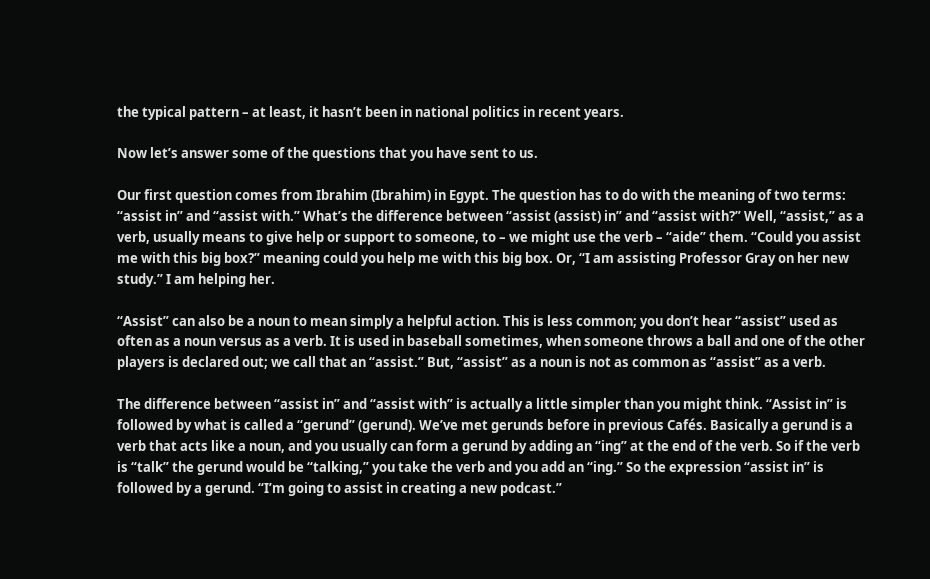the typical pattern – at least, it hasn’t been in national politics in recent years.

Now let’s answer some of the questions that you have sent to us.

Our first question comes from Ibrahim (Ibrahim) in Egypt. The question has to do with the meaning of two terms: “assist in” and “assist with.” What’s the difference between “assist (assist) in” and “assist with?” Well, “assist,” as a verb, usually means to give help or support to someone, to – we might use the verb – “aide” them. “Could you assist me with this big box?” meaning could you help me with this big box. Or, “I am assisting Professor Gray on her new study.” I am helping her.

“Assist” can also be a noun to mean simply a helpful action. This is less common; you don’t hear “assist” used as often as a noun versus as a verb. It is used in baseball sometimes, when someone throws a ball and one of the other players is declared out; we call that an “assist.” But, “assist” as a noun is not as common as “assist” as a verb.

The difference between “assist in” and “assist with” is actually a little simpler than you might think. “Assist in” is followed by what is called a “gerund” (gerund). We’ve met gerunds before in previous Cafés. Basically a gerund is a verb that acts like a noun, and you usually can form a gerund by adding an “ing” at the end of the verb. So if the verb is “talk” the gerund would be “talking,” you take the verb and you add an “ing.” So the expression “assist in” is followed by a gerund. “I’m going to assist in creating a new podcast.”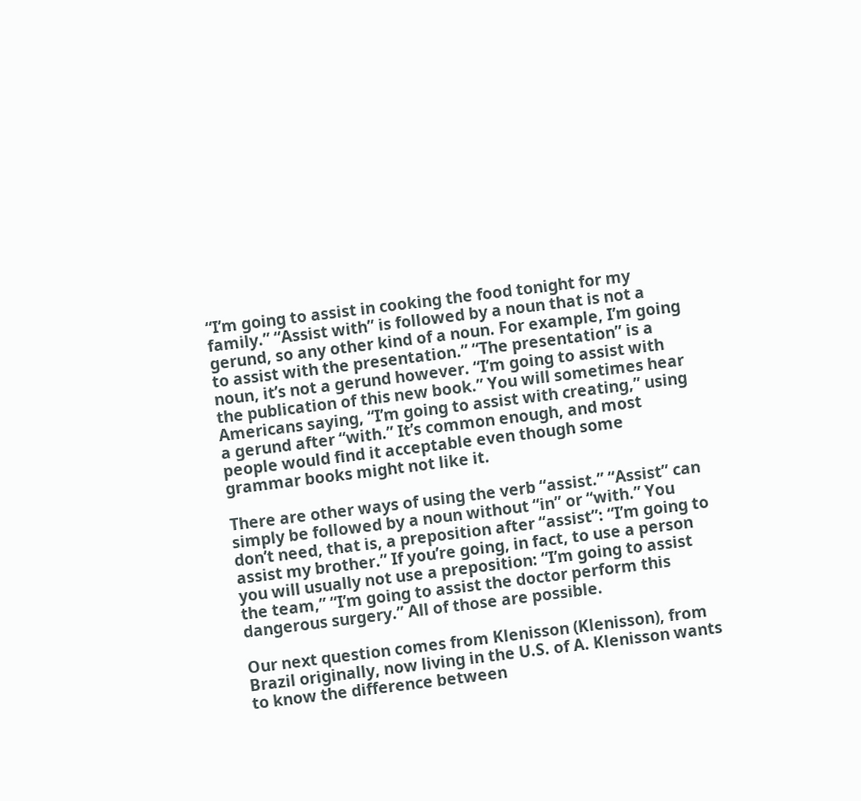“I’m going to assist in cooking the food tonight for my family.” “Assist with” is followed by a noun that is not a gerund, so any other kind of a noun. For example, I’m going to assist with the presentation.” “The presentation” is a noun, it’s not a gerund however. “I’m going to assist with the publication of this new book.” You will sometimes hear Americans saying, “I’m going to assist with creating,” using a gerund after “with.” It’s common enough, and most people would find it acceptable even though some grammar books might not like it.

There are other ways of using the verb “assist.” “Assist” can simply be followed by a noun without “in” or “with.” You don’t need, that is, a preposition after “assist”: “I’m going to assist my brother.” If you’re going, in fact, to use a person you will usually not use a preposition: “I’m going to assist the team,” “I’m going to assist the doctor perform this dangerous surgery.” All of those are possible.

Our next question comes from Klenisson (Klenisson), from Brazil originally, now living in the U.S. of A. Klenisson wants to know the difference between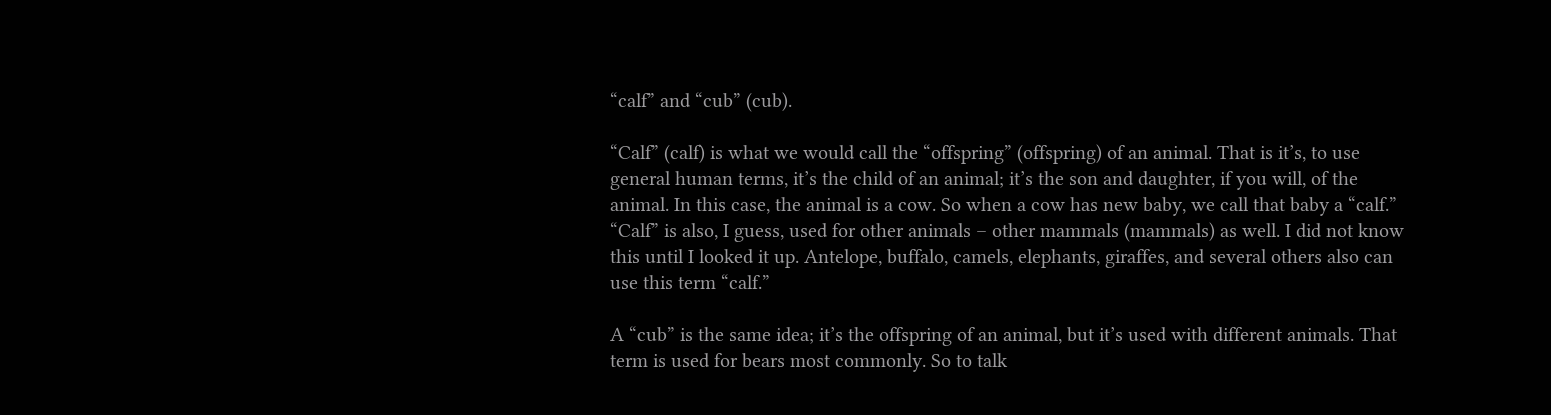“calf” and “cub” (cub).

“Calf” (calf) is what we would call the “offspring” (offspring) of an animal. That is it’s, to use general human terms, it’s the child of an animal; it’s the son and daughter, if you will, of the animal. In this case, the animal is a cow. So when a cow has new baby, we call that baby a “calf.” “Calf” is also, I guess, used for other animals – other mammals (mammals) as well. I did not know this until I looked it up. Antelope, buffalo, camels, elephants, giraffes, and several others also can use this term “calf.”

A “cub” is the same idea; it’s the offspring of an animal, but it’s used with different animals. That term is used for bears most commonly. So to talk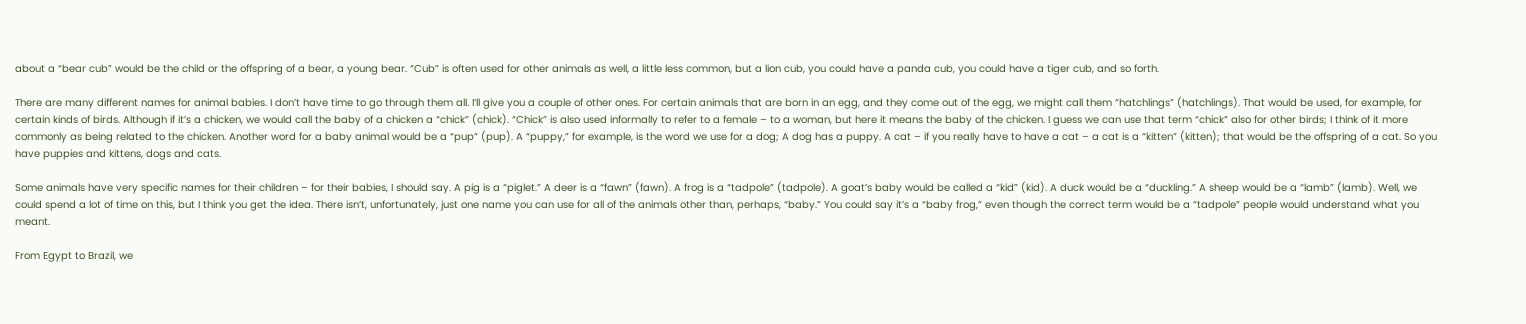about a “bear cub” would be the child or the offspring of a bear, a young bear. “Cub” is often used for other animals as well, a little less common, but a lion cub, you could have a panda cub, you could have a tiger cub, and so forth.

There are many different names for animal babies. I don’t have time to go through them all. I’ll give you a couple of other ones. For certain animals that are born in an egg, and they come out of the egg, we might call them “hatchlings” (hatchlings). That would be used, for example, for certain kinds of birds. Although if it’s a chicken, we would call the baby of a chicken a “chick” (chick). “Chick” is also used informally to refer to a female – to a woman, but here it means the baby of the chicken. I guess we can use that term “chick” also for other birds; I think of it more commonly as being related to the chicken. Another word for a baby animal would be a “pup” (pup). A “puppy,” for example, is the word we use for a dog; A dog has a puppy. A cat – if you really have to have a cat – a cat is a “kitten” (kitten); that would be the offspring of a cat. So you have puppies and kittens, dogs and cats.

Some animals have very specific names for their children – for their babies, I should say. A pig is a “piglet.” A deer is a “fawn” (fawn). A frog is a “tadpole” (tadpole). A goat’s baby would be called a “kid” (kid). A duck would be a “duckling.” A sheep would be a “lamb” (lamb). Well, we could spend a lot of time on this, but I think you get the idea. There isn’t, unfortunately, just one name you can use for all of the animals other than, perhaps, “baby.” You could say it’s a “baby frog,” even though the correct term would be a “tadpole” people would understand what you meant.

From Egypt to Brazil, we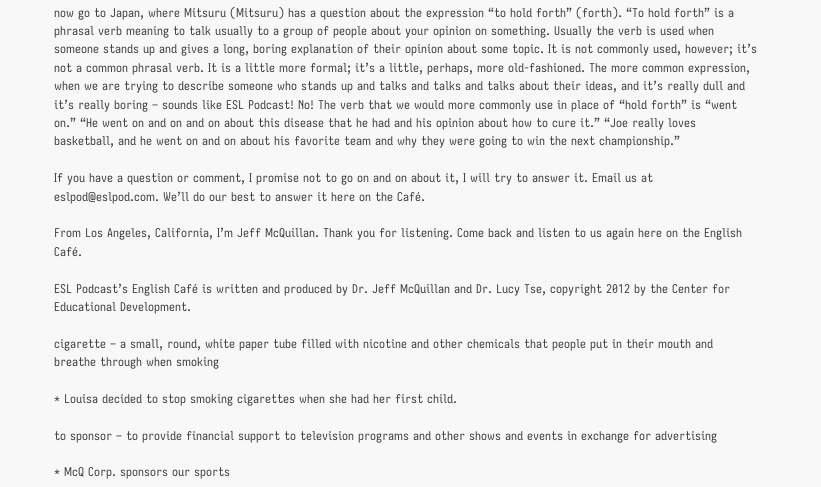now go to Japan, where Mitsuru (Mitsuru) has a question about the expression “to hold forth” (forth). “To hold forth” is a phrasal verb meaning to talk usually to a group of people about your opinion on something. Usually the verb is used when someone stands up and gives a long, boring explanation of their opinion about some topic. It is not commonly used, however; it’s not a common phrasal verb. It is a little more formal; it’s a little, perhaps, more old-fashioned. The more common expression, when we are trying to describe someone who stands up and talks and talks and talks about their ideas, and it’s really dull and it’s really boring – sounds like ESL Podcast! No! The verb that we would more commonly use in place of “hold forth” is “went on.” “He went on and on and on about this disease that he had and his opinion about how to cure it.” “Joe really loves basketball, and he went on and on about his favorite team and why they were going to win the next championship.”

If you have a question or comment, I promise not to go on and on about it, I will try to answer it. Email us at eslpod@eslpod.com. We’ll do our best to answer it here on the Café.

From Los Angeles, California, I’m Jeff McQuillan. Thank you for listening. Come back and listen to us again here on the English Café.

ESL Podcast’s English Café is written and produced by Dr. Jeff McQuillan and Dr. Lucy Tse, copyright 2012 by the Center for Educational Development.

cigarette – a small, round, white paper tube filled with nicotine and other chemicals that people put in their mouth and breathe through when smoking

* Louisa decided to stop smoking cigarettes when she had her first child.

to sponsor – to provide financial support to television programs and other shows and events in exchange for advertising

* McQ Corp. sponsors our sports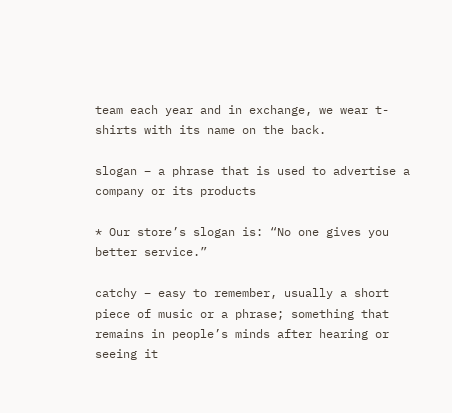team each year and in exchange, we wear t-shirts with its name on the back.

slogan – a phrase that is used to advertise a company or its products

* Our store’s slogan is: “No one gives you better service.”

catchy – easy to remember, usually a short piece of music or a phrase; something that remains in people’s minds after hearing or seeing it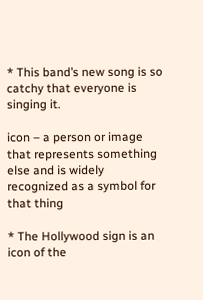* This band’s new song is so catchy that everyone is singing it.

icon – a person or image that represents something else and is widely recognized as a symbol for that thing

* The Hollywood sign is an icon of the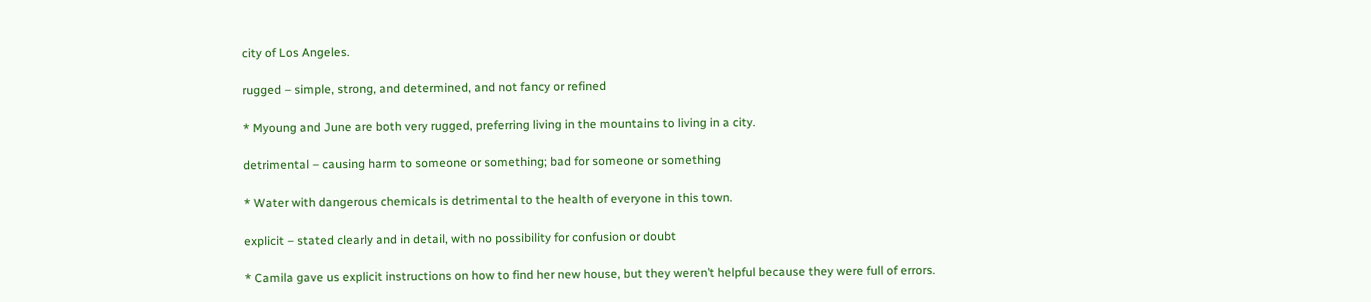city of Los Angeles.

rugged – simple, strong, and determined, and not fancy or refined

* Myoung and June are both very rugged, preferring living in the mountains to living in a city.

detrimental – causing harm to someone or something; bad for someone or something

* Water with dangerous chemicals is detrimental to the health of everyone in this town.

explicit – stated clearly and in detail, with no possibility for confusion or doubt

* Camila gave us explicit instructions on how to find her new house, but they weren’t helpful because they were full of errors.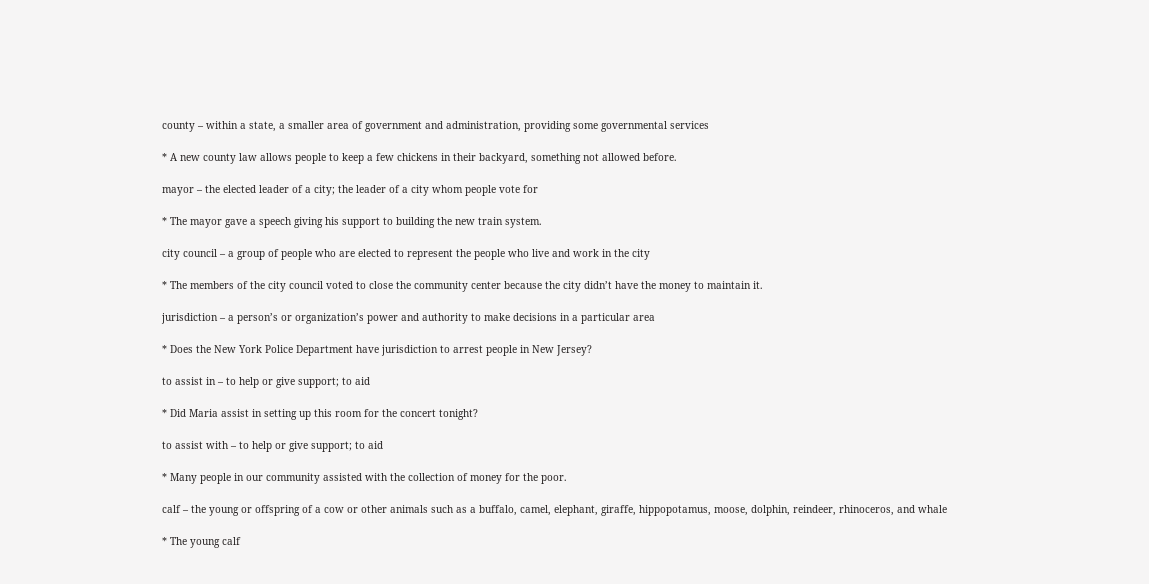county – within a state, a smaller area of government and administration, providing some governmental services

* A new county law allows people to keep a few chickens in their backyard, something not allowed before.

mayor – the elected leader of a city; the leader of a city whom people vote for

* The mayor gave a speech giving his support to building the new train system.

city council – a group of people who are elected to represent the people who live and work in the city

* The members of the city council voted to close the community center because the city didn’t have the money to maintain it.

jurisdiction – a person’s or organization’s power and authority to make decisions in a particular area

* Does the New York Police Department have jurisdiction to arrest people in New Jersey?

to assist in – to help or give support; to aid

* Did Maria assist in setting up this room for the concert tonight?

to assist with – to help or give support; to aid

* Many people in our community assisted with the collection of money for the poor.

calf – the young or offspring of a cow or other animals such as a buffalo, camel, elephant, giraffe, hippopotamus, moose, dolphin, reindeer, rhinoceros, and whale

* The young calf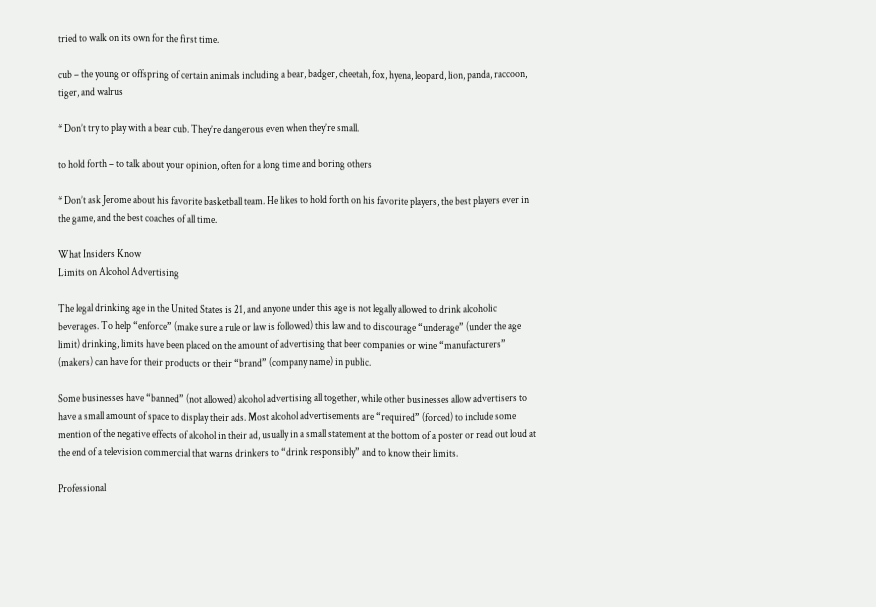tried to walk on its own for the first time.

cub – the young or offspring of certain animals including a bear, badger, cheetah, fox, hyena, leopard, lion, panda, raccoon, tiger, and walrus

* Don’t try to play with a bear cub. They’re dangerous even when they’re small.

to hold forth – to talk about your opinion, often for a long time and boring others

* Don’t ask Jerome about his favorite basketball team. He likes to hold forth on his favorite players, the best players ever in the game, and the best coaches of all time.

What Insiders Know
Limits on Alcohol Advertising

The legal drinking age in the United States is 21, and anyone under this age is not legally allowed to drink alcoholic beverages. To help “enforce” (make sure a rule or law is followed) this law and to discourage “underage” (under the age limit) drinking, limits have been placed on the amount of advertising that beer companies or wine “manufacturers” (makers) can have for their products or their “brand” (company name) in public.

Some businesses have “banned” (not allowed) alcohol advertising all together, while other businesses allow advertisers to have a small amount of space to display their ads. Most alcohol advertisements are “required” (forced) to include some mention of the negative effects of alcohol in their ad, usually in a small statement at the bottom of a poster or read out loud at the end of a television commercial that warns drinkers to “drink responsibly” and to know their limits.

Professional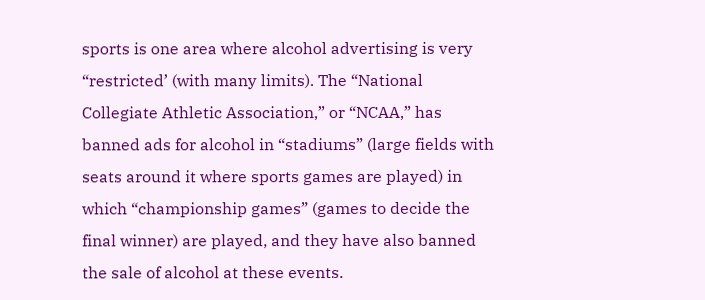sports is one area where alcohol advertising is very “restricted’ (with many limits). The “National Collegiate Athletic Association,” or “NCAA,” has banned ads for alcohol in “stadiums” (large fields with seats around it where sports games are played) in which “championship games” (games to decide the final winner) are played, and they have also banned the sale of alcohol at these events.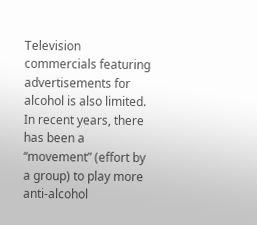Television commercials featuring advertisements for alcohol is also limited. In recent years, there has been a “movement” (effort by a group) to play more anti-alcohol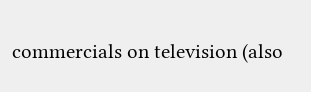commercials on television (also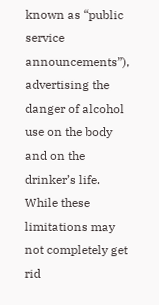known as “public service announcements”), advertising the danger of alcohol use on the body and on the drinker’s life. While these limitations may not completely get rid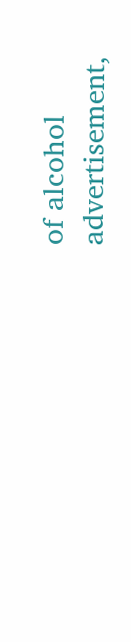of alcohol advertisement,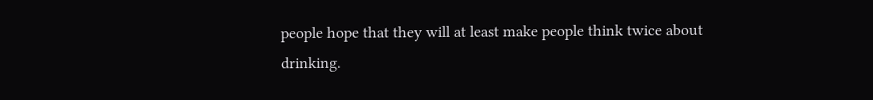people hope that they will at least make people think twice about drinking.